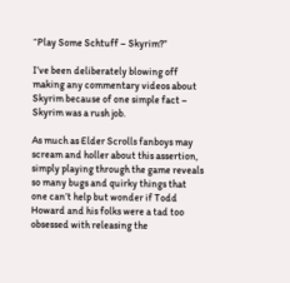“Play Some Schtuff – Skyrim?”

I’ve been deliberately blowing off making any commentary videos about Skyrim because of one simple fact – Skyrim was a rush job.

As much as Elder Scrolls fanboys may scream and holler about this assertion, simply playing through the game reveals so many bugs and quirky things that one can’t help but wonder if Todd Howard and his folks were a tad too obsessed with releasing the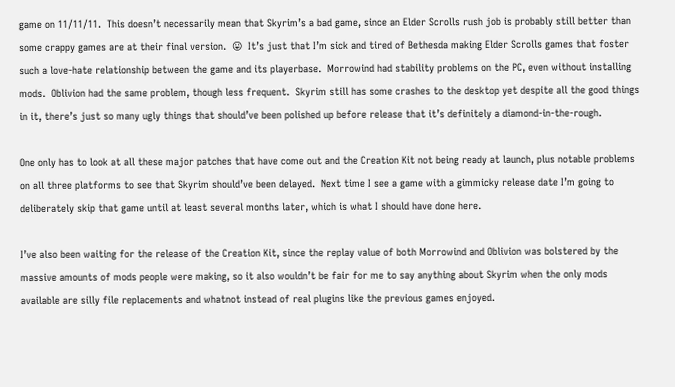game on 11/11/11.  This doesn’t necessarily mean that Skyrim’s a bad game, since an Elder Scrolls rush job is probably still better than some crappy games are at their final version.  😛  It’s just that I’m sick and tired of Bethesda making Elder Scrolls games that foster such a love-hate relationship between the game and its playerbase.  Morrowind had stability problems on the PC, even without installing mods.  Oblivion had the same problem, though less frequent.  Skyrim still has some crashes to the desktop yet despite all the good things in it, there’s just so many ugly things that should’ve been polished up before release that it’s definitely a diamond-in-the-rough.

One only has to look at all these major patches that have come out and the Creation Kit not being ready at launch, plus notable problems on all three platforms to see that Skyrim should’ve been delayed.  Next time I see a game with a gimmicky release date I’m going to deliberately skip that game until at least several months later, which is what I should have done here.

I’ve also been waiting for the release of the Creation Kit, since the replay value of both Morrowind and Oblivion was bolstered by the massive amounts of mods people were making, so it also wouldn’t be fair for me to say anything about Skyrim when the only mods available are silly file replacements and whatnot instead of real plugins like the previous games enjoyed.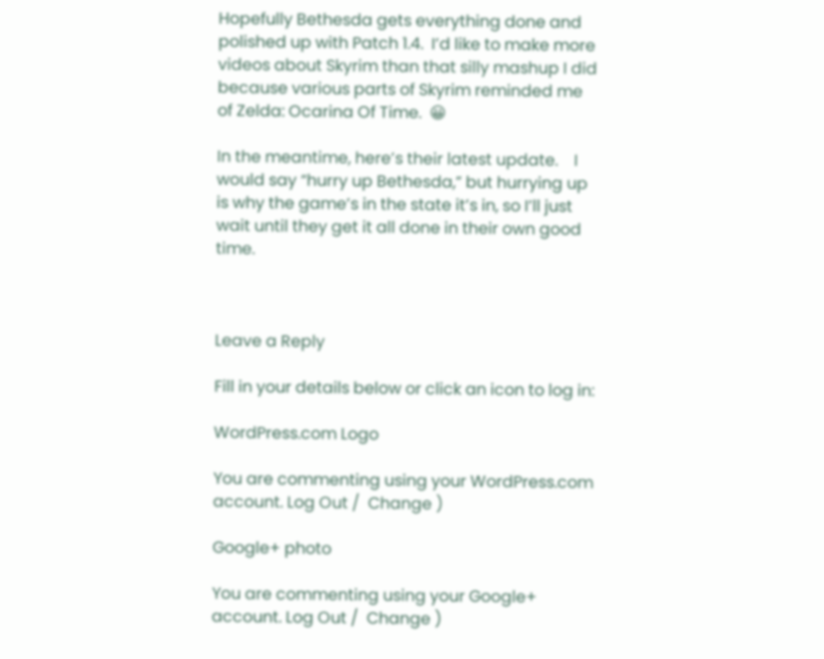Hopefully Bethesda gets everything done and polished up with Patch 1.4.  I’d like to make more videos about Skyrim than that silly mashup I did because various parts of Skyrim reminded me of Zelda: Ocarina Of Time.  😀

In the meantime, here’s their latest update.    I would say “hurry up Bethesda,” but hurrying up is why the game’s in the state it’s in, so I’ll just wait until they get it all done in their own good time.



Leave a Reply

Fill in your details below or click an icon to log in:

WordPress.com Logo

You are commenting using your WordPress.com account. Log Out /  Change )

Google+ photo

You are commenting using your Google+ account. Log Out /  Change )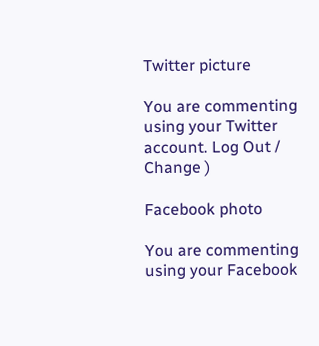Twitter picture

You are commenting using your Twitter account. Log Out /  Change )

Facebook photo

You are commenting using your Facebook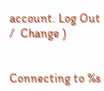account. Log Out /  Change )


Connecting to %s